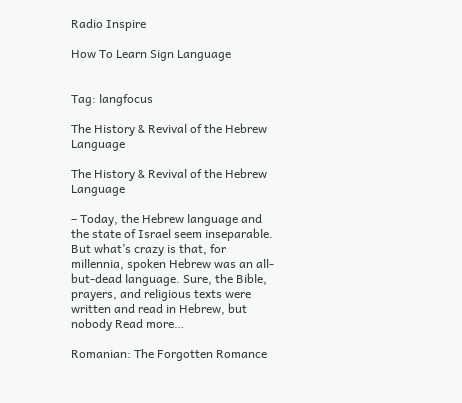Radio Inspire

How To Learn Sign Language


Tag: langfocus

The History & Revival of the Hebrew Language

The History & Revival of the Hebrew Language

– Today, the Hebrew language and the state of Israel seem inseparable. But what’s crazy is that, for millennia, spoken Hebrew was an all-but-dead language. Sure, the Bible, prayers, and religious texts were written and read in Hebrew, but nobody Read more…

Romanian: The Forgotten Romance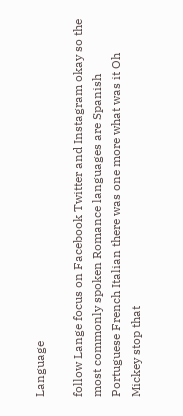Language

follow Lange focus on Facebook Twitter and Instagram okay so the most commonly spoken Romance languages are Spanish Portuguese French Italian there was one more what was it Oh Mickey stop that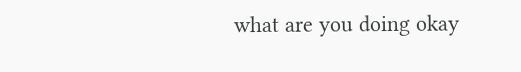what are you doing okay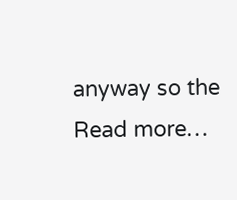anyway so the Read more…